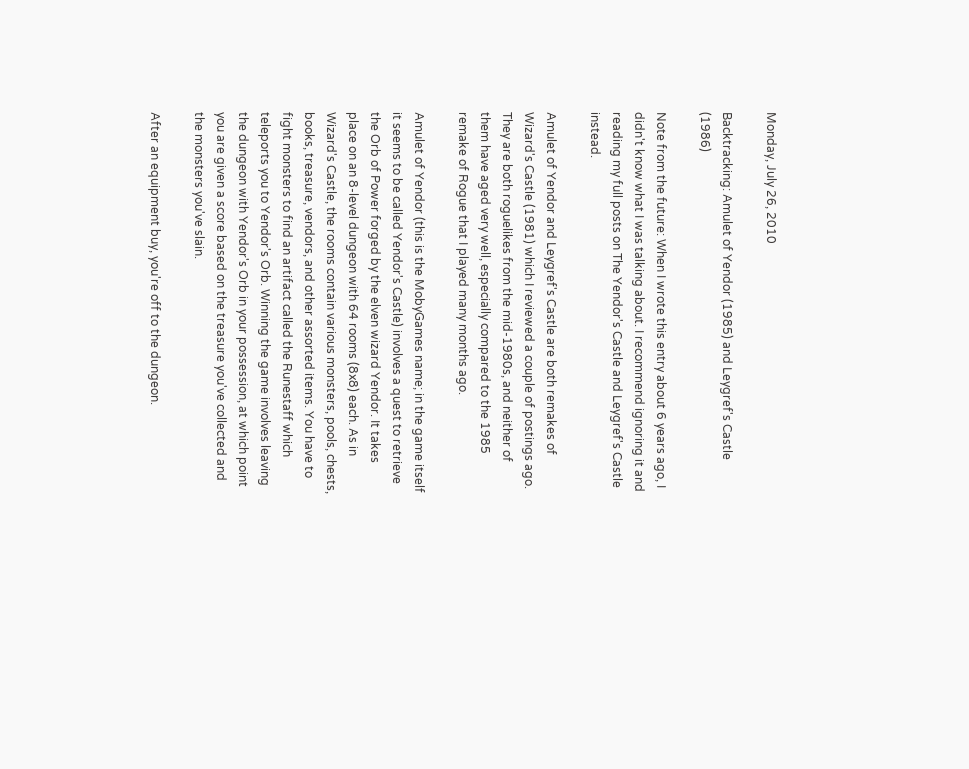Monday, July 26, 2010

Backtracking: Amulet of Yendor (1985) and Leygref's Castle (1986)

Note from the future: When I wrote this entry about 6 years ago, I didn't know what I was talking about. I recommend ignoring it and reading my full posts on The Yendor's Castle and Leygref's Castle instead.

Amulet of Yendor and Leygref's Castle are both remakes of Wizard's Castle (1981) which I reviewed a couple of postings ago. They are both roguelikes from the mid-1980s, and neither of them have aged very well, especially compared to the 1985 remake of Rogue that I played many months ago.

Amulet of Yendor (this is the MobyGames name; in the game itself it seems to be called Yendor's Castle) involves a quest to retrieve the Orb of Power forged by the elven wizard Yendor. It takes place on an 8-level dungeon with 64 rooms (8x8) each. As in Wizard's Castle, the rooms contain various monsters, pools, chests, books, treasure, vendors, and other assorted items. You have to fight monsters to find an artifact called the Runestaff which teleports you to Yendor's Orb. Winning the game involves leaving the dungeon with Yendor's Orb in your possession, at which point you are given a score based on the treasure you've collected and the monsters you've slain.

After an equipment buy, you're off to the dungeon.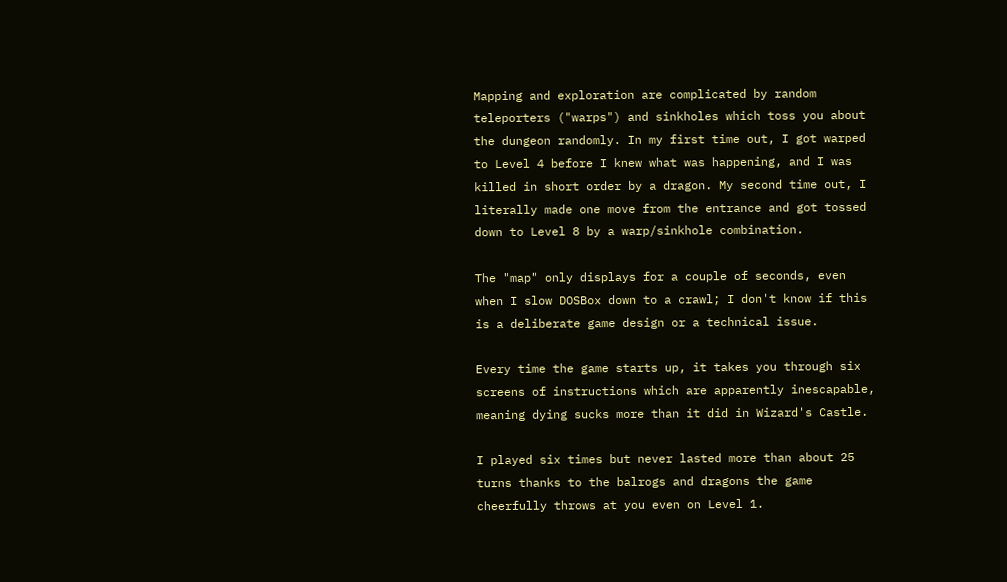Mapping and exploration are complicated by random teleporters ("warps") and sinkholes which toss you about the dungeon randomly. In my first time out, I got warped to Level 4 before I knew what was happening, and I was killed in short order by a dragon. My second time out, I literally made one move from the entrance and got tossed down to Level 8 by a warp/sinkhole combination.

The "map" only displays for a couple of seconds, even when I slow DOSBox down to a crawl; I don't know if this is a deliberate game design or a technical issue.

Every time the game starts up, it takes you through six screens of instructions which are apparently inescapable, meaning dying sucks more than it did in Wizard's Castle.

I played six times but never lasted more than about 25 turns thanks to the balrogs and dragons the game cheerfully throws at you even on Level 1.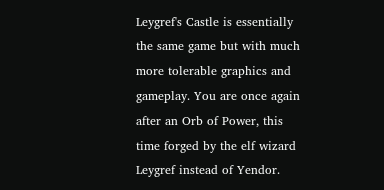Leygref's Castle is essentially the same game but with much more tolerable graphics and gameplay. You are once again after an Orb of Power, this time forged by the elf wizard Leygref instead of Yendor.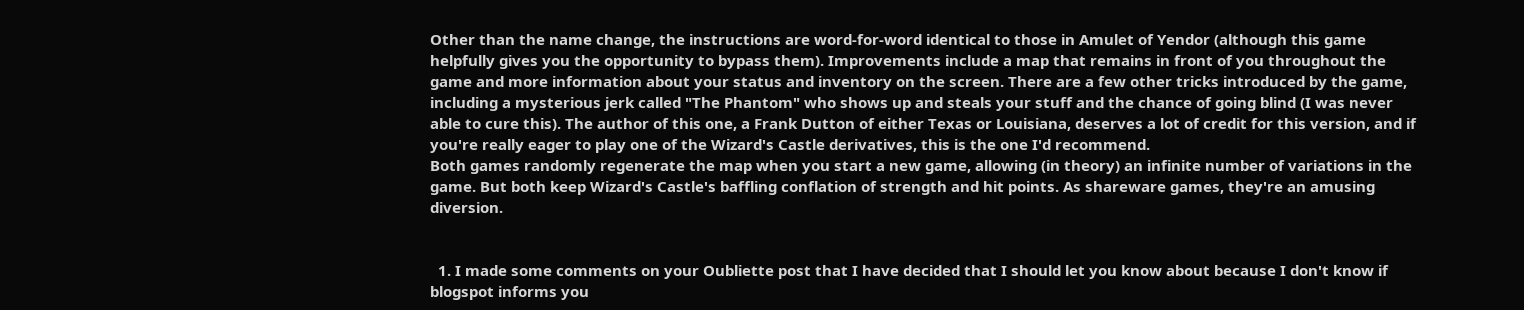Other than the name change, the instructions are word-for-word identical to those in Amulet of Yendor (although this game helpfully gives you the opportunity to bypass them). Improvements include a map that remains in front of you throughout the game and more information about your status and inventory on the screen. There are a few other tricks introduced by the game, including a mysterious jerk called "The Phantom" who shows up and steals your stuff and the chance of going blind (I was never able to cure this). The author of this one, a Frank Dutton of either Texas or Louisiana, deserves a lot of credit for this version, and if you're really eager to play one of the Wizard's Castle derivatives, this is the one I'd recommend.
Both games randomly regenerate the map when you start a new game, allowing (in theory) an infinite number of variations in the game. But both keep Wizard's Castle's baffling conflation of strength and hit points. As shareware games, they're an amusing diversion.


  1. I made some comments on your Oubliette post that I have decided that I should let you know about because I don't know if blogspot informs you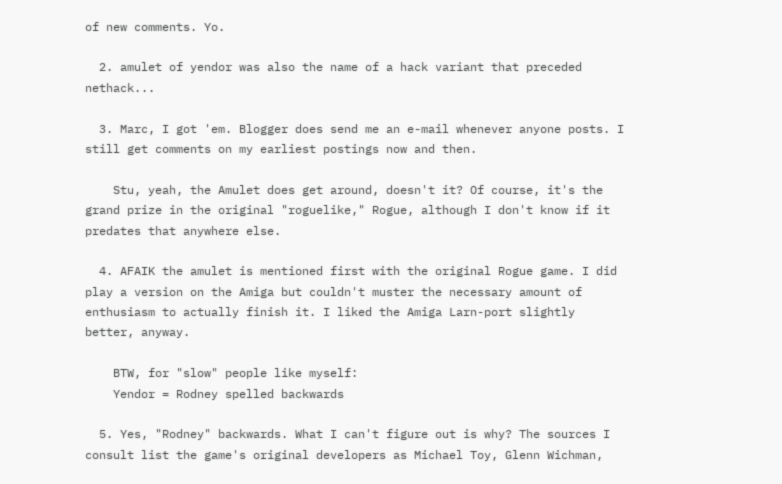of new comments. Yo.

  2. amulet of yendor was also the name of a hack variant that preceded nethack...

  3. Marc, I got 'em. Blogger does send me an e-mail whenever anyone posts. I still get comments on my earliest postings now and then.

    Stu, yeah, the Amulet does get around, doesn't it? Of course, it's the grand prize in the original "roguelike," Rogue, although I don't know if it predates that anywhere else.

  4. AFAIK the amulet is mentioned first with the original Rogue game. I did play a version on the Amiga but couldn't muster the necessary amount of enthusiasm to actually finish it. I liked the Amiga Larn-port slightly better, anyway.

    BTW, for "slow" people like myself:
    Yendor = Rodney spelled backwards

  5. Yes, "Rodney" backwards. What I can't figure out is why? The sources I consult list the game's original developers as Michael Toy, Glenn Wichman,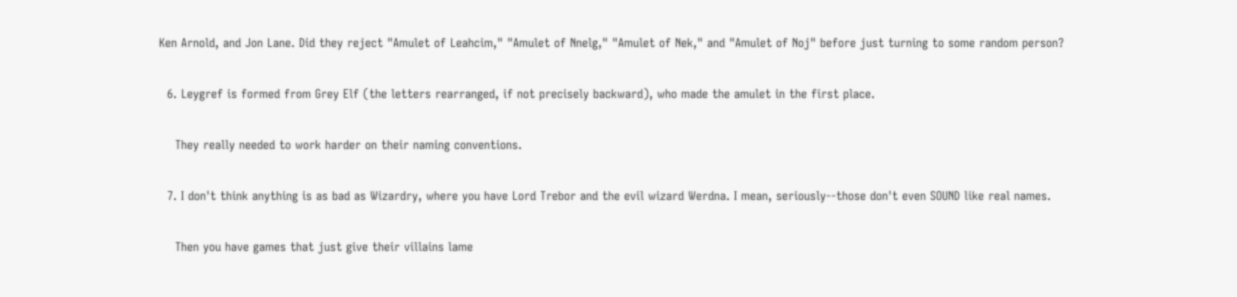Ken Arnold, and Jon Lane. Did they reject "Amulet of Leahcim," "Amulet of Nnelg," "Amulet of Nek," and "Amulet of Noj" before just turning to some random person?

  6. Leygref is formed from Grey Elf (the letters rearranged, if not precisely backward), who made the amulet in the first place.

    They really needed to work harder on their naming conventions.

  7. I don't think anything is as bad as Wizardry, where you have Lord Trebor and the evil wizard Werdna. I mean, seriously--those don't even SOUND like real names.

    Then you have games that just give their villains lame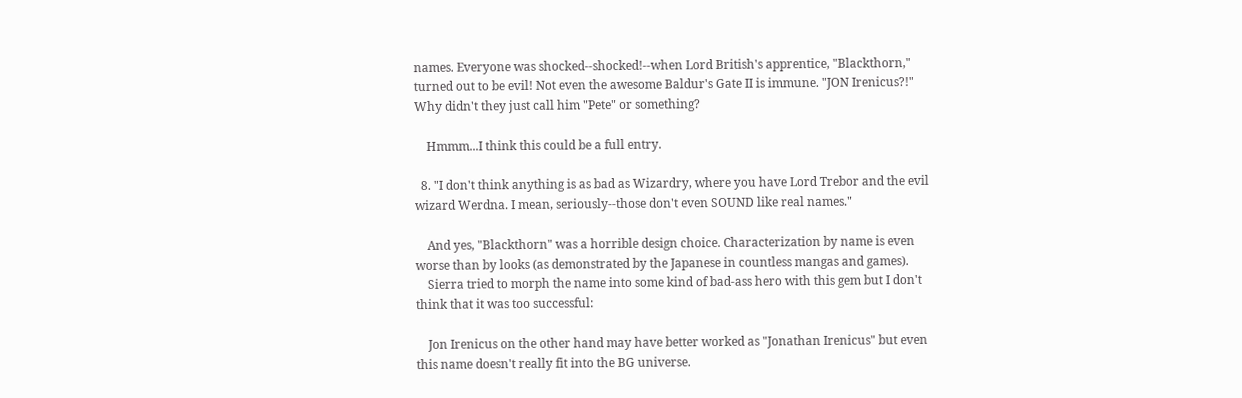names. Everyone was shocked--shocked!--when Lord British's apprentice, "Blackthorn," turned out to be evil! Not even the awesome Baldur's Gate II is immune. "JON Irenicus?!" Why didn't they just call him "Pete" or something?

    Hmmm...I think this could be a full entry.

  8. "I don't think anything is as bad as Wizardry, where you have Lord Trebor and the evil wizard Werdna. I mean, seriously--those don't even SOUND like real names."

    And yes, "Blackthorn" was a horrible design choice. Characterization by name is even worse than by looks (as demonstrated by the Japanese in countless mangas and games).
    Sierra tried to morph the name into some kind of bad-ass hero with this gem but I don't think that it was too successful:

    Jon Irenicus on the other hand may have better worked as "Jonathan Irenicus" but even this name doesn't really fit into the BG universe.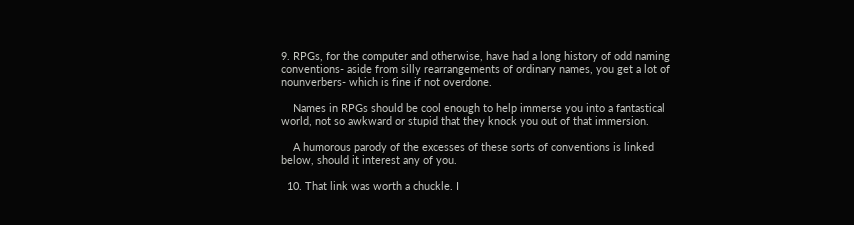9. RPGs, for the computer and otherwise, have had a long history of odd naming conventions- aside from silly rearrangements of ordinary names, you get a lot of nounverbers- which is fine if not overdone.

    Names in RPGs should be cool enough to help immerse you into a fantastical world, not so awkward or stupid that they knock you out of that immersion.

    A humorous parody of the excesses of these sorts of conventions is linked below, should it interest any of you.

  10. That link was worth a chuckle. I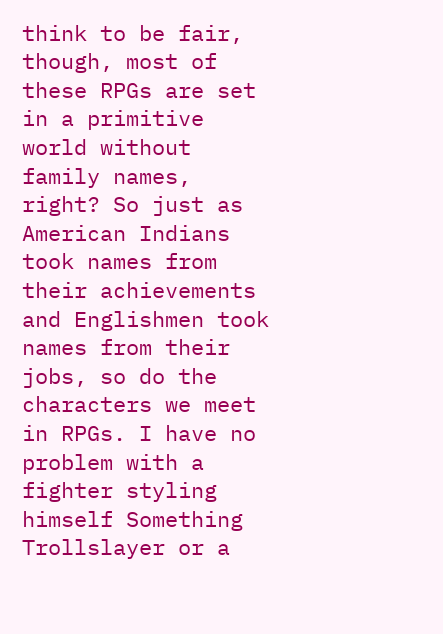think to be fair, though, most of these RPGs are set in a primitive world without family names, right? So just as American Indians took names from their achievements and Englishmen took names from their jobs, so do the characters we meet in RPGs. I have no problem with a fighter styling himself Something Trollslayer or a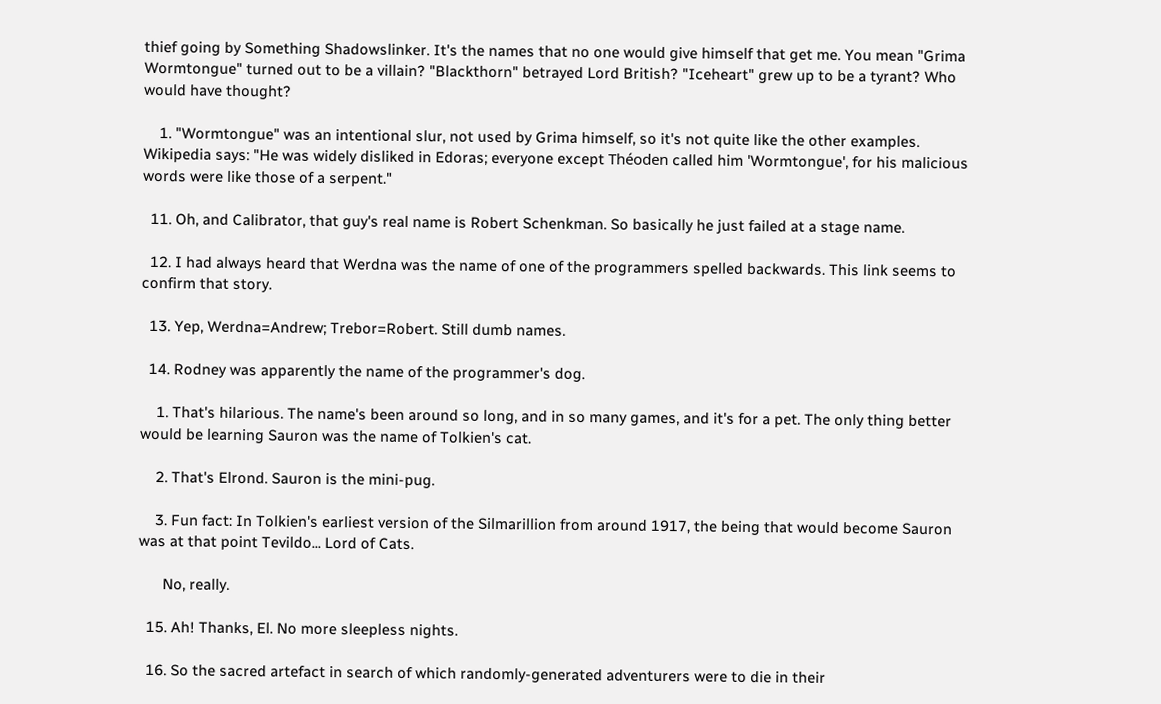thief going by Something Shadowslinker. It's the names that no one would give himself that get me. You mean "Grima Wormtongue" turned out to be a villain? "Blackthorn" betrayed Lord British? "Iceheart" grew up to be a tyrant? Who would have thought?

    1. "Wormtongue" was an intentional slur, not used by Grima himself, so it's not quite like the other examples. Wikipedia says: "He was widely disliked in Edoras; everyone except Théoden called him 'Wormtongue', for his malicious words were like those of a serpent."

  11. Oh, and Calibrator, that guy's real name is Robert Schenkman. So basically he just failed at a stage name.

  12. I had always heard that Werdna was the name of one of the programmers spelled backwards. This link seems to confirm that story.

  13. Yep, Werdna=Andrew; Trebor=Robert. Still dumb names.

  14. Rodney was apparently the name of the programmer's dog.

    1. That's hilarious. The name's been around so long, and in so many games, and it's for a pet. The only thing better would be learning Sauron was the name of Tolkien's cat.

    2. That's Elrond. Sauron is the mini-pug.

    3. Fun fact: In Tolkien's earliest version of the Silmarillion from around 1917, the being that would become Sauron was at that point Tevildo... Lord of Cats.

      No, really.

  15. Ah! Thanks, El. No more sleepless nights.

  16. So the sacred artefact in search of which randomly-generated adventurers were to die in their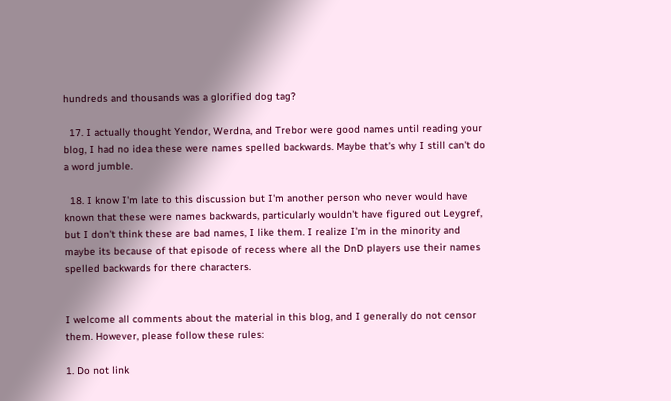hundreds and thousands was a glorified dog tag?

  17. I actually thought Yendor, Werdna, and Trebor were good names until reading your blog, I had no idea these were names spelled backwards. Maybe that's why I still can't do a word jumble.

  18. I know I'm late to this discussion but I'm another person who never would have known that these were names backwards, particularly wouldn't have figured out Leygref, but I don't think these are bad names, I like them. I realize I'm in the minority and maybe its because of that episode of recess where all the DnD players use their names spelled backwards for there characters.


I welcome all comments about the material in this blog, and I generally do not censor them. However, please follow these rules:

1. Do not link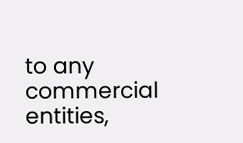to any commercial entities,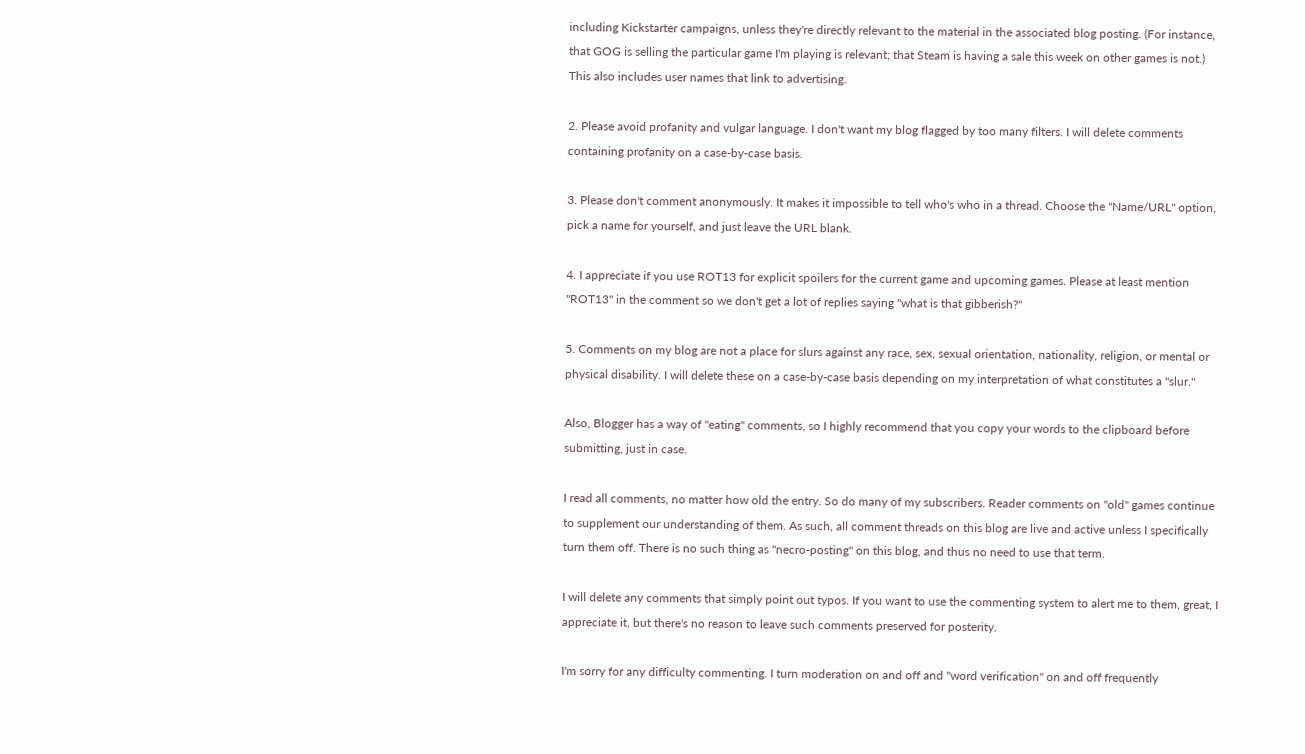including Kickstarter campaigns, unless they're directly relevant to the material in the associated blog posting. (For instance, that GOG is selling the particular game I'm playing is relevant; that Steam is having a sale this week on other games is not.) This also includes user names that link to advertising.

2. Please avoid profanity and vulgar language. I don't want my blog flagged by too many filters. I will delete comments containing profanity on a case-by-case basis.

3. Please don't comment anonymously. It makes it impossible to tell who's who in a thread. Choose the "Name/URL" option, pick a name for yourself, and just leave the URL blank.

4. I appreciate if you use ROT13 for explicit spoilers for the current game and upcoming games. Please at least mention "ROT13" in the comment so we don't get a lot of replies saying "what is that gibberish?"

5. Comments on my blog are not a place for slurs against any race, sex, sexual orientation, nationality, religion, or mental or physical disability. I will delete these on a case-by-case basis depending on my interpretation of what constitutes a "slur."

Also, Blogger has a way of "eating" comments, so I highly recommend that you copy your words to the clipboard before submitting, just in case.

I read all comments, no matter how old the entry. So do many of my subscribers. Reader comments on "old" games continue to supplement our understanding of them. As such, all comment threads on this blog are live and active unless I specifically turn them off. There is no such thing as "necro-posting" on this blog, and thus no need to use that term.

I will delete any comments that simply point out typos. If you want to use the commenting system to alert me to them, great, I appreciate it, but there's no reason to leave such comments preserved for posterity.

I'm sorry for any difficulty commenting. I turn moderation on and off and "word verification" on and off frequently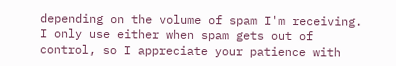depending on the volume of spam I'm receiving. I only use either when spam gets out of control, so I appreciate your patience with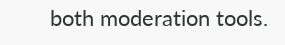both moderation tools.